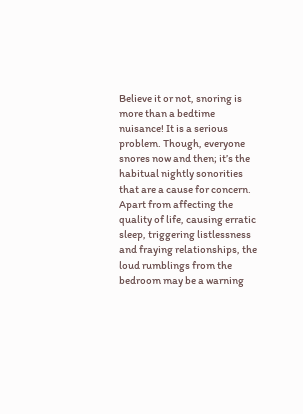Believe it or not, snoring is more than a bedtime nuisance! It is a serious problem. Though, everyone snores now and then; it’s the habitual nightly sonorities that are a cause for concern.  Apart from affecting the quality of life, causing erratic sleep, triggering listlessness and fraying relationships, the loud rumblings from the bedroom may be a warning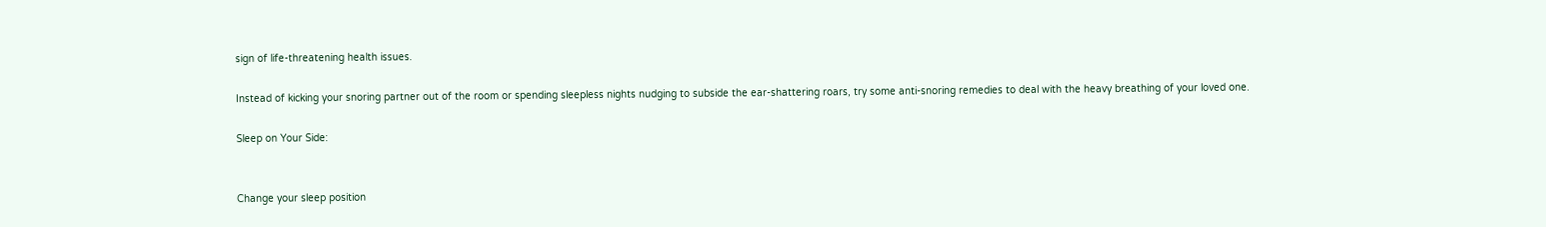sign of life-threatening health issues.

Instead of kicking your snoring partner out of the room or spending sleepless nights nudging to subside the ear-shattering roars, try some anti-snoring remedies to deal with the heavy breathing of your loved one.

Sleep on Your Side:


Change your sleep position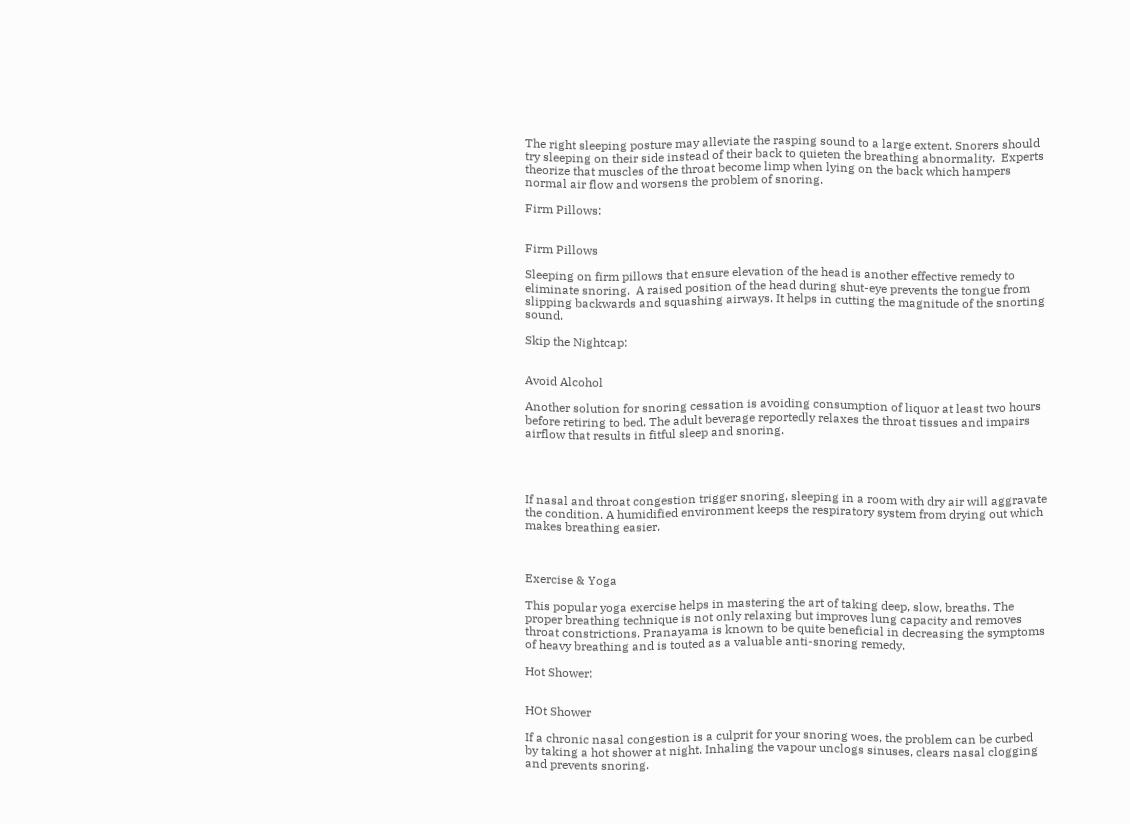The right sleeping posture may alleviate the rasping sound to a large extent. Snorers should try sleeping on their side instead of their back to quieten the breathing abnormality.  Experts theorize that muscles of the throat become limp when lying on the back which hampers normal air flow and worsens the problem of snoring.

Firm Pillows:


Firm Pillows

Sleeping on firm pillows that ensure elevation of the head is another effective remedy to eliminate snoring.  A raised position of the head during shut-eye prevents the tongue from slipping backwards and squashing airways. It helps in cutting the magnitude of the snorting sound.

Skip the Nightcap:


Avoid Alcohol

Another solution for snoring cessation is avoiding consumption of liquor at least two hours before retiring to bed. The adult beverage reportedly relaxes the throat tissues and impairs airflow that results in fitful sleep and snoring.




If nasal and throat congestion trigger snoring, sleeping in a room with dry air will aggravate the condition. A humidified environment keeps the respiratory system from drying out which makes breathing easier.



Exercise & Yoga

This popular yoga exercise helps in mastering the art of taking deep, slow, breaths. The proper breathing technique is not only relaxing but improves lung capacity and removes throat constrictions. Pranayama is known to be quite beneficial in decreasing the symptoms of heavy breathing and is touted as a valuable anti-snoring remedy.

Hot Shower:


HOt Shower

If a chronic nasal congestion is a culprit for your snoring woes, the problem can be curbed by taking a hot shower at night. Inhaling the vapour unclogs sinuses, clears nasal clogging and prevents snoring.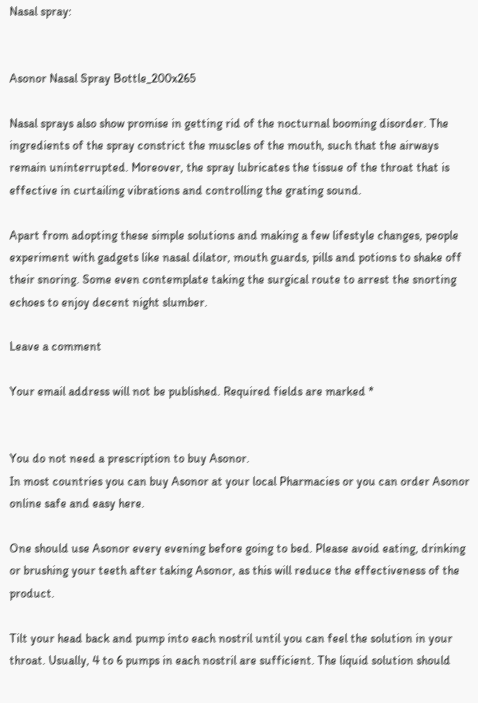Nasal spray:


Asonor Nasal Spray Bottle_200x265

Nasal sprays also show promise in getting rid of the nocturnal booming disorder. The ingredients of the spray constrict the muscles of the mouth, such that the airways remain uninterrupted. Moreover, the spray lubricates the tissue of the throat that is effective in curtailing vibrations and controlling the grating sound.

Apart from adopting these simple solutions and making a few lifestyle changes, people experiment with gadgets like nasal dilator, mouth guards, pills and potions to shake off their snoring. Some even contemplate taking the surgical route to arrest the snorting echoes to enjoy decent night slumber.

Leave a comment

Your email address will not be published. Required fields are marked *


You do not need a prescription to buy Asonor.
In most countries you can buy Asonor at your local Pharmacies or you can order Asonor online safe and easy here.

One should use Asonor every evening before going to bed. Please avoid eating, drinking or brushing your teeth after taking Asonor, as this will reduce the effectiveness of the product.

Tilt your head back and pump into each nostril until you can feel the solution in your throat. Usually, 4 to 6 pumps in each nostril are sufficient. The liquid solution should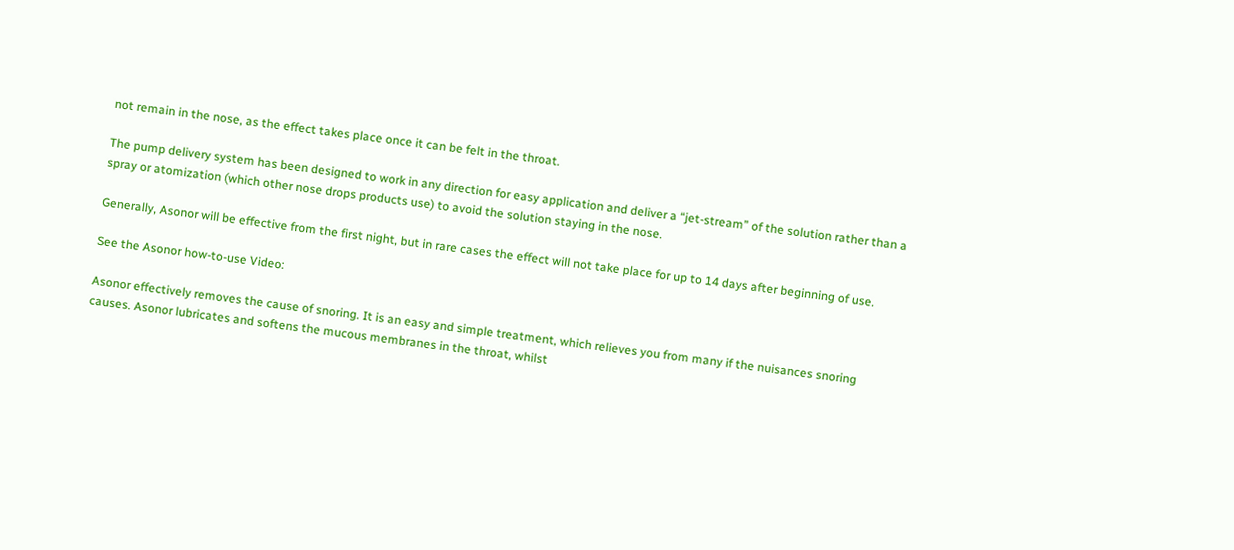not remain in the nose, as the effect takes place once it can be felt in the throat.

The pump delivery system has been designed to work in any direction for easy application and deliver a “jet-stream” of the solution rather than a spray or atomization (which other nose drops products use) to avoid the solution staying in the nose.

Generally, Asonor will be effective from the first night, but in rare cases the effect will not take place for up to 14 days after beginning of use.

See the Asonor how-to-use Video:

Asonor effectively removes the cause of snoring. It is an easy and simple treatment, which relieves you from many if the nuisances snoring causes. Asonor lubricates and softens the mucous membranes in the throat, whilst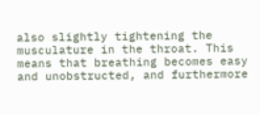also slightly tightening the musculature in the throat. This means that breathing becomes easy and unobstructed, and furthermore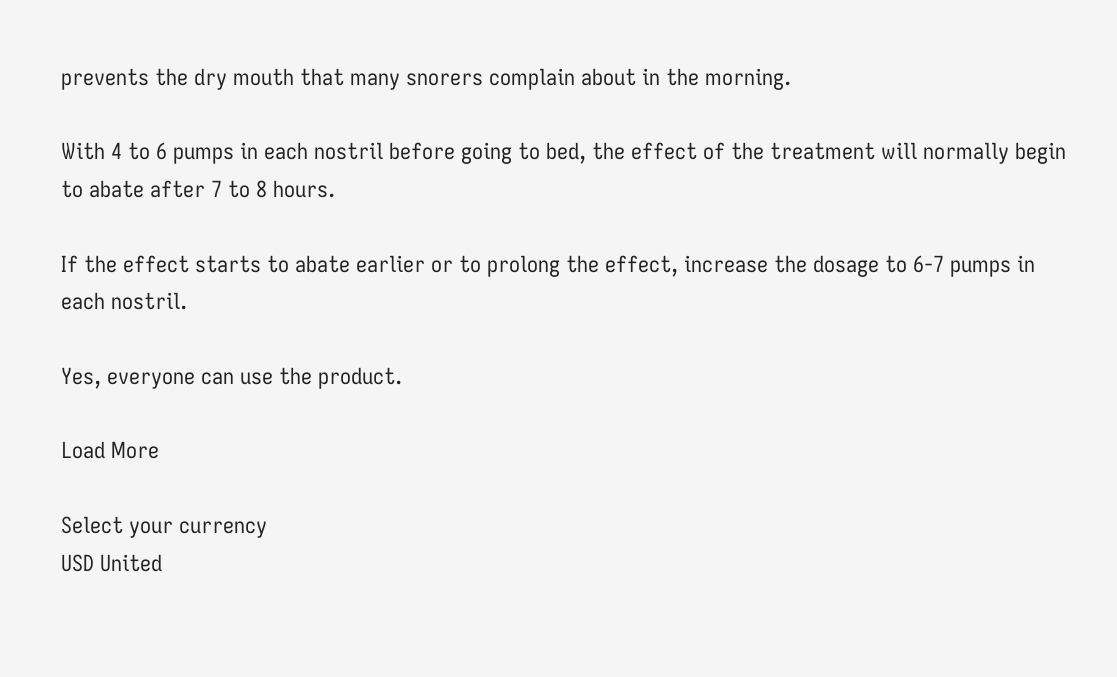prevents the dry mouth that many snorers complain about in the morning.

With 4 to 6 pumps in each nostril before going to bed, the effect of the treatment will normally begin to abate after 7 to 8 hours.

If the effect starts to abate earlier or to prolong the effect, increase the dosage to 6-7 pumps in each nostril.

Yes, everyone can use the product.

Load More

Select your currency
USD United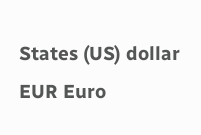States (US) dollar
EUR Euro